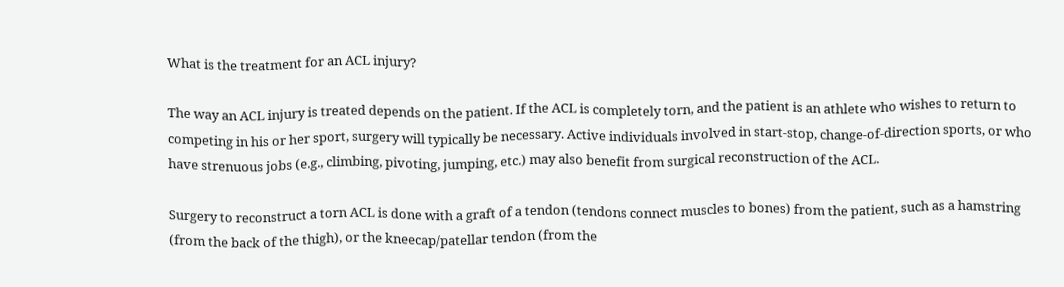What is the treatment for an ACL injury?

The way an ACL injury is treated depends on the patient. If the ACL is completely torn, and the patient is an athlete who wishes to return to competing in his or her sport, surgery will typically be necessary. Active individuals involved in start-stop, change-of-direction sports, or who have strenuous jobs (e.g., climbing, pivoting, jumping, etc.) may also benefit from surgical reconstruction of the ACL.

Surgery to reconstruct a torn ACL is done with a graft of a tendon (tendons connect muscles to bones) from the patient, such as a hamstring (from the back of the thigh), or the kneecap/patellar tendon (from the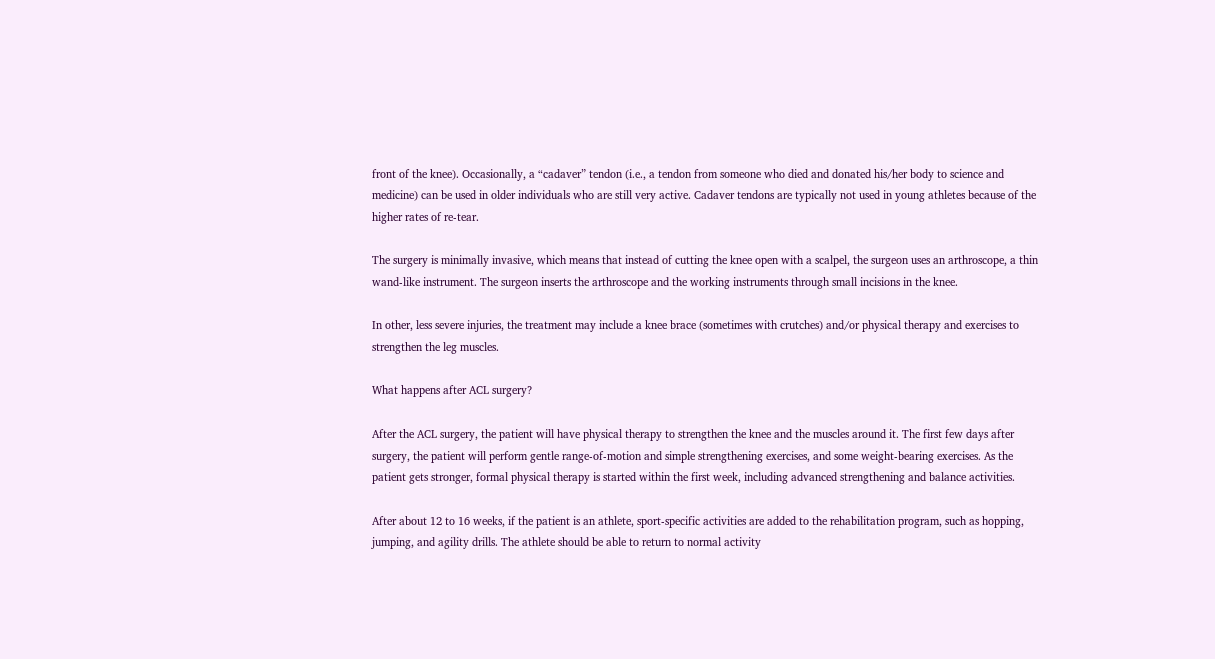front of the knee). Occasionally, a “cadaver” tendon (i.e., a tendon from someone who died and donated his/her body to science and medicine) can be used in older individuals who are still very active. Cadaver tendons are typically not used in young athletes because of the higher rates of re-tear.

The surgery is minimally invasive, which means that instead of cutting the knee open with a scalpel, the surgeon uses an arthroscope, a thin wand-like instrument. The surgeon inserts the arthroscope and the working instruments through small incisions in the knee.

In other, less severe injuries, the treatment may include a knee brace (sometimes with crutches) and/or physical therapy and exercises to strengthen the leg muscles.

What happens after ACL surgery?

After the ACL surgery, the patient will have physical therapy to strengthen the knee and the muscles around it. The first few days after surgery, the patient will perform gentle range-of-motion and simple strengthening exercises, and some weight-bearing exercises. As the patient gets stronger, formal physical therapy is started within the first week, including advanced strengthening and balance activities.

After about 12 to 16 weeks, if the patient is an athlete, sport-specific activities are added to the rehabilitation program, such as hopping, jumping, and agility drills. The athlete should be able to return to normal activity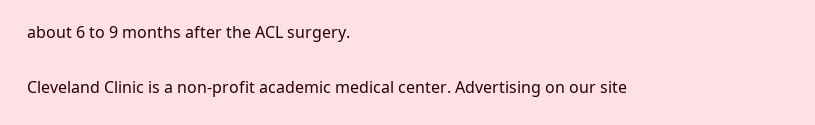about 6 to 9 months after the ACL surgery.

Cleveland Clinic is a non-profit academic medical center. Advertising on our site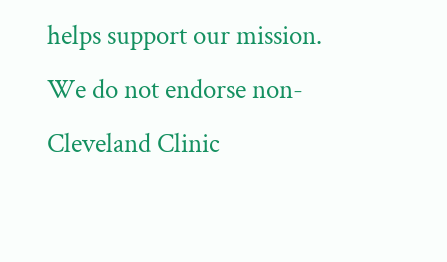helps support our mission. We do not endorse non-Cleveland Clinic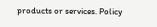products or services. Policy